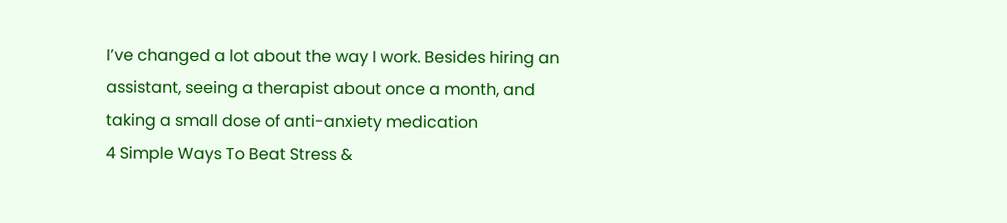I’ve changed a lot about the way I work. Besides hiring an assistant, seeing a therapist about once a month, and taking a small dose of anti-anxiety medication
4 Simple Ways To Beat Stress &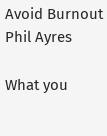Avoid Burnout
Phil Ayres

What you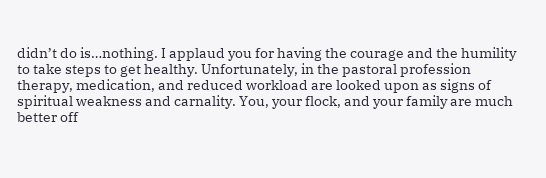didn’t do is…nothing. I applaud you for having the courage and the humility to take steps to get healthy. Unfortunately, in the pastoral profession therapy, medication, and reduced workload are looked upon as signs of spiritual weakness and carnality. You, your flock, and your family are much better off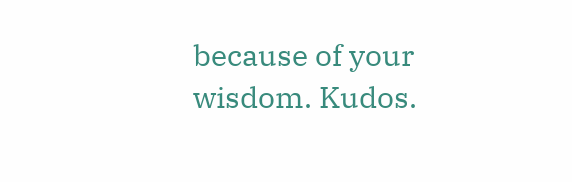because of your wisdom. Kudos.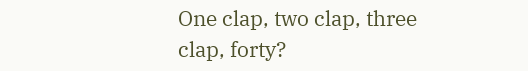One clap, two clap, three clap, forty?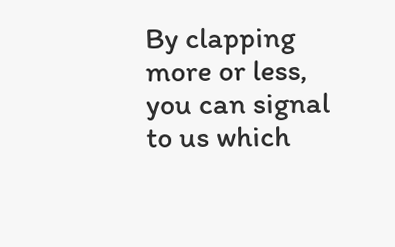By clapping more or less, you can signal to us which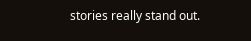stories really stand out.